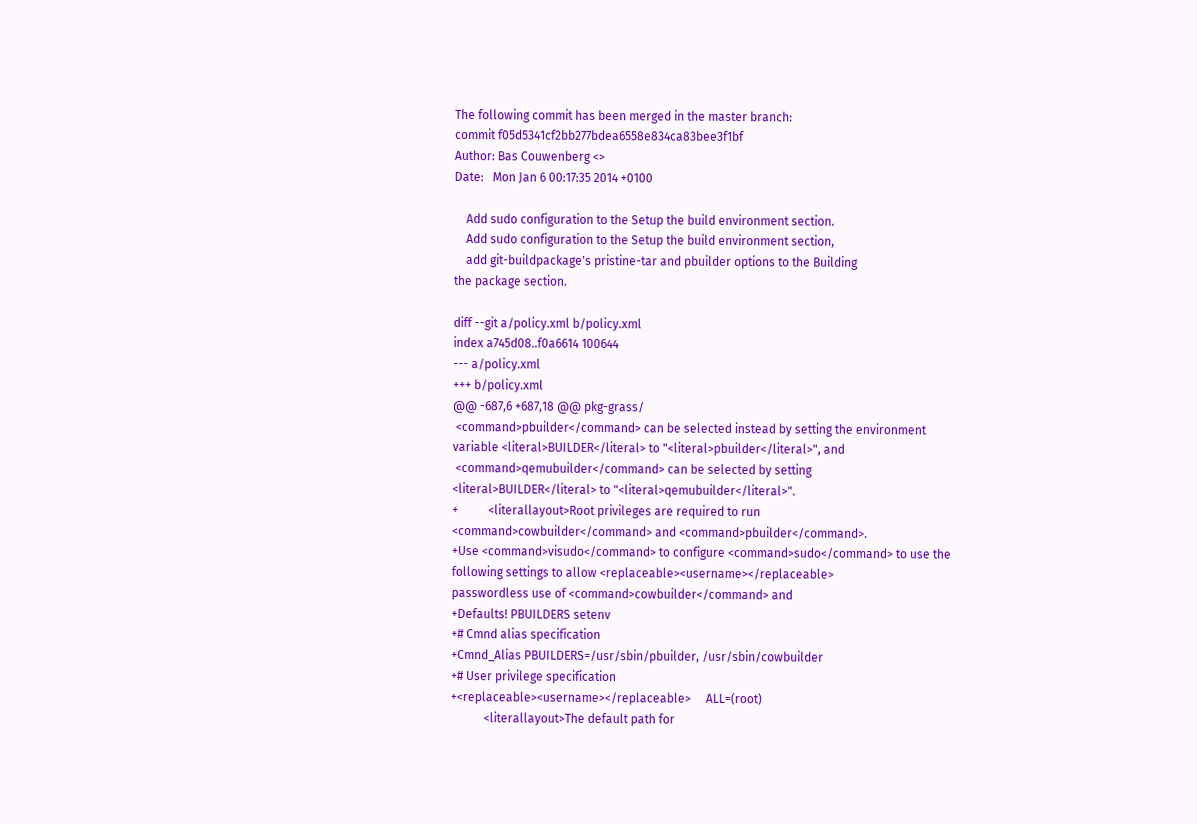The following commit has been merged in the master branch:
commit f05d5341cf2bb277bdea6558e834ca83bee3f1bf
Author: Bas Couwenberg <>
Date:   Mon Jan 6 00:17:35 2014 +0100

    Add sudo configuration to the Setup the build environment section.
    Add sudo configuration to the Setup the build environment section,
    add git-buildpackage's pristine-tar and pbuilder options to the Building
the package section.

diff --git a/policy.xml b/policy.xml
index a745d08..f0a6614 100644
--- a/policy.xml
+++ b/policy.xml
@@ -687,6 +687,18 @@ pkg-grass/
 <command>pbuilder</command> can be selected instead by setting the environment
variable <literal>BUILDER</literal> to "<literal>pbuilder</literal>", and
 <command>qemubuilder</command> can be selected by setting
<literal>BUILDER</literal> to "<literal>qemubuilder</literal>".
+          <literallayout>Root privileges are required to run
<command>cowbuilder</command> and <command>pbuilder</command>.
+Use <command>visudo</command> to configure <command>sudo</command> to use the
following settings to allow <replaceable><username></replaceable>
passwordless use of <command>cowbuilder</command> and
+Defaults! PBUILDERS setenv
+# Cmnd alias specification
+Cmnd_Alias PBUILDERS=/usr/sbin/pbuilder, /usr/sbin/cowbuilder
+# User privilege specification
+<replaceable><username></replaceable>     ALL=(root)
           <literallayout>The default path for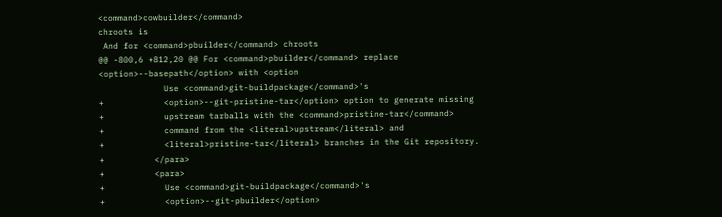<command>cowbuilder</command>
chroots is
 And for <command>pbuilder</command> chroots
@@ -800,6 +812,20 @@ For <command>pbuilder</command> replace
<option>--basepath</option> with <option
             Use <command>git-buildpackage</command>'s
+            <option>--git-pristine-tar</option> option to generate missing
+            upstream tarballs with the <command>pristine-tar</command>
+            command from the <literal>upstream</literal> and
+            <literal>pristine-tar</literal> branches in the Git repository.
+          </para>
+          <para>
+            Use <command>git-buildpackage</command>'s
+            <option>--git-pbuilder</option>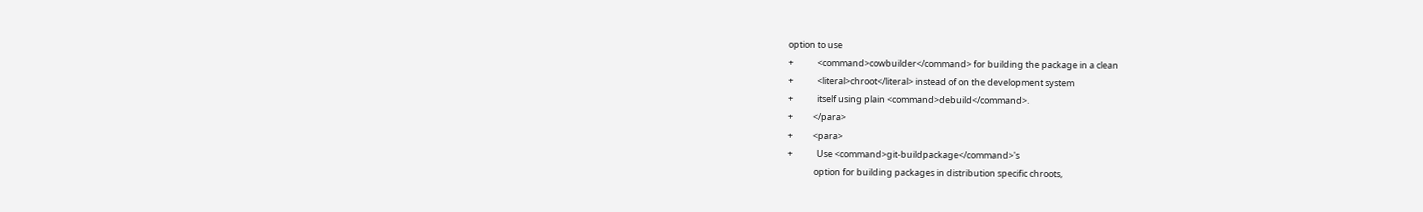option to use
+            <command>cowbuilder</command> for building the package in a clean
+            <literal>chroot</literal> instead of on the development system
+            itself using plain <command>debuild</command>.
+          </para>
+          <para>
+            Use <command>git-buildpackage</command>'s
             option for building packages in distribution specific chroots,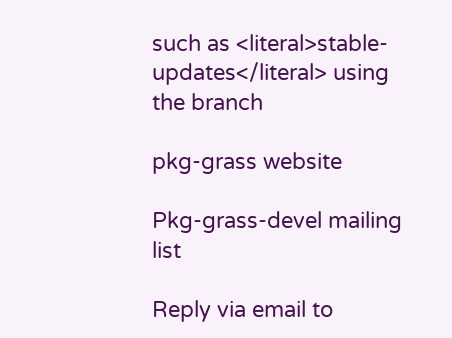such as <literal>stable-updates</literal> using the branch

pkg-grass website

Pkg-grass-devel mailing list

Reply via email to